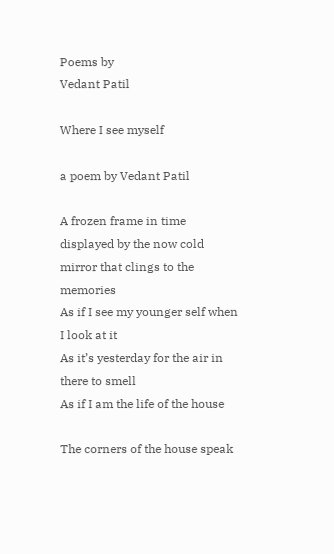Poems by
Vedant Patil

Where I see myself

a poem by Vedant Patil

A frozen frame in time displayed by the now cold mirror that clings to the memories
As if I see my younger self when I look at it
As it’s yesterday for the air in there to smell
As if I am the life of the house

The corners of the house speak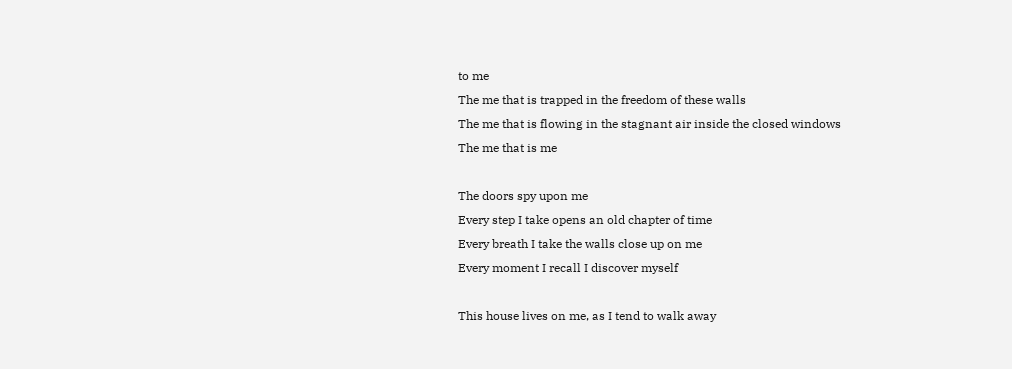to me
The me that is trapped in the freedom of these walls
The me that is flowing in the stagnant air inside the closed windows
The me that is me

The doors spy upon me
Every step I take opens an old chapter of time
Every breath I take the walls close up on me
Every moment I recall I discover myself

This house lives on me, as I tend to walk away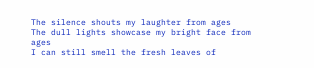The silence shouts my laughter from ages
The dull lights showcase my bright face from ages
I can still smell the fresh leaves of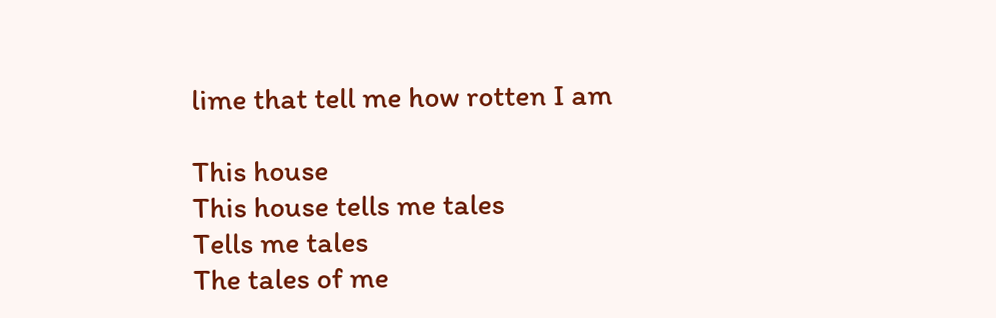lime that tell me how rotten I am

This house
This house tells me tales
Tells me tales
The tales of me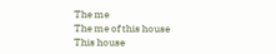The me
The me of this house
This house